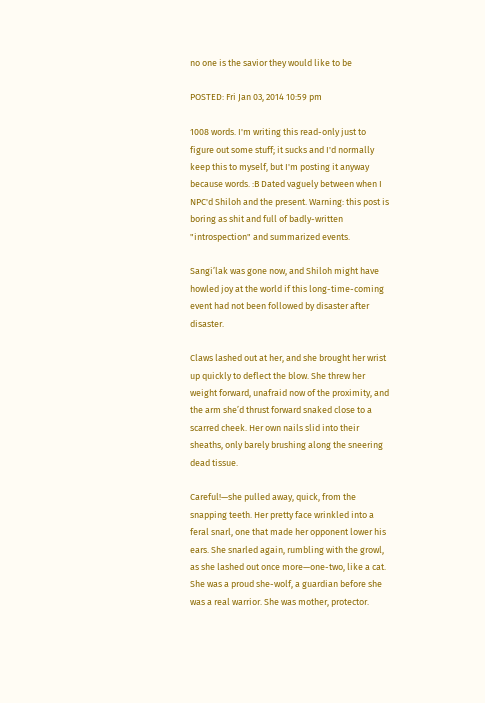no one is the savior they would like to be

POSTED: Fri Jan 03, 2014 10:59 pm

1008 words. I'm writing this read-only just to figure out some stuff; it sucks and I'd normally keep this to myself, but I'm posting it anyway because words. :B Dated vaguely between when I NPC'd Shiloh and the present. Warning: this post is boring as shit and full of badly-written "introspection" and summarized events.

Sangi’lak was gone now, and Shiloh might have howled joy at the world if this long-time-coming event had not been followed by disaster after disaster.

Claws lashed out at her, and she brought her wrist up quickly to deflect the blow. She threw her weight forward, unafraid now of the proximity, and the arm she’d thrust forward snaked close to a scarred cheek. Her own nails slid into their sheaths, only barely brushing along the sneering dead tissue.

Careful!—she pulled away, quick, from the snapping teeth. Her pretty face wrinkled into a feral snarl, one that made her opponent lower his ears. She snarled again, rumbling with the growl, as she lashed out once more—one-two, like a cat. She was a proud she-wolf, a guardian before she was a real warrior. She was mother, protector.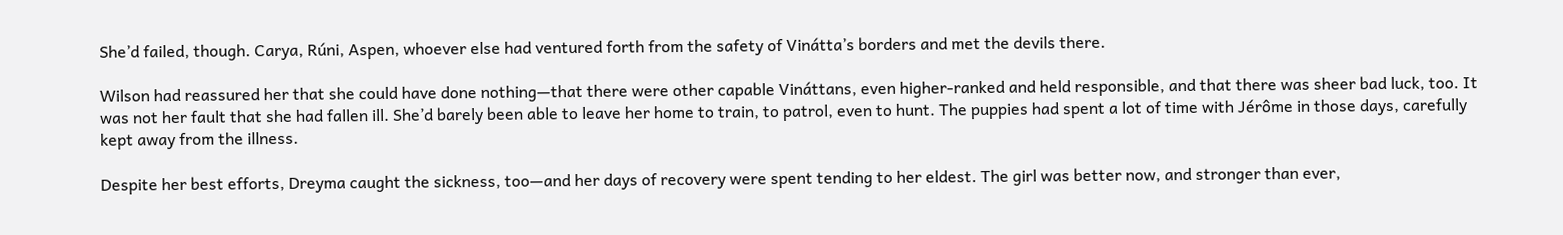She’d failed, though. Carya, Rúni, Aspen, whoever else had ventured forth from the safety of Vinátta’s borders and met the devils there.

Wilson had reassured her that she could have done nothing—that there were other capable Vináttans, even higher-ranked and held responsible, and that there was sheer bad luck, too. It was not her fault that she had fallen ill. She’d barely been able to leave her home to train, to patrol, even to hunt. The puppies had spent a lot of time with Jérôme in those days, carefully kept away from the illness.

Despite her best efforts, Dreyma caught the sickness, too—and her days of recovery were spent tending to her eldest. The girl was better now, and stronger than ever,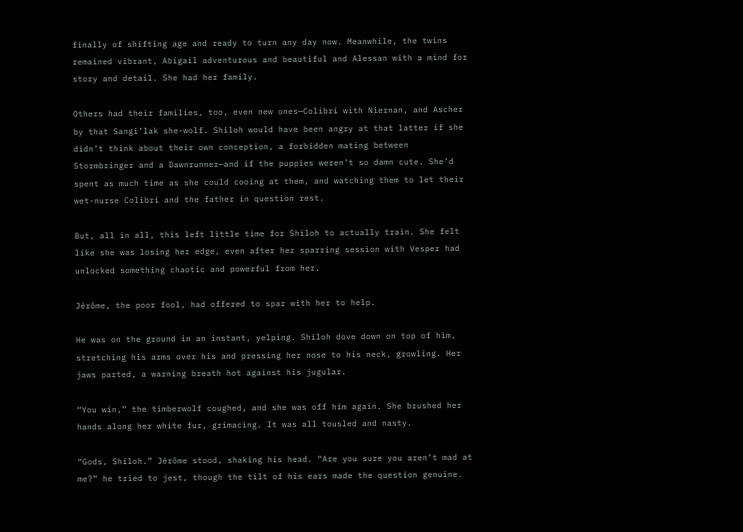finally of shifting age and ready to turn any day now. Meanwhile, the twins remained vibrant, Abigail adventurous and beautiful and Alessan with a mind for story and detail. She had her family.

Others had their families, too, even new ones—Colibri with Niernan, and Ascher by that Sangi’lak she-wolf. Shiloh would have been angry at that latter if she didn’t think about their own conception, a forbidden mating between Stormbringer and a Dawnrunner—and if the puppies weren’t so damn cute. She’d spent as much time as she could cooing at them, and watching them to let their wet-nurse Colibri and the father in question rest.

But, all in all, this left little time for Shiloh to actually train. She felt like she was losing her edge, even after her sparring session with Vesper had unlocked something chaotic and powerful from her.

Jérôme, the poor fool, had offered to spar with her to help.

He was on the ground in an instant, yelping. Shiloh dove down on top of him, stretching his arms over his and pressing her nose to his neck, growling. Her jaws parted, a warning breath hot against his jugular.

“You win,” the timberwolf coughed, and she was off him again. She brushed her hands along her white fur, grimacing. It was all tousled and nasty.

“Gods, Shiloh.” Jérôme stood, shaking his head. “Are you sure you aren’t mad at me?” he tried to jest, though the tilt of his ears made the question genuine.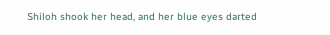Shiloh shook her head, and her blue eyes darted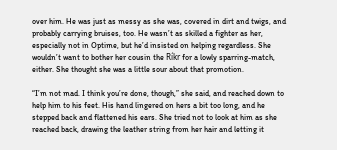over him. He was just as messy as she was, covered in dirt and twigs, and probably carrying bruises, too. He wasn’t as skilled a fighter as her, especially not in Optime, but he’d insisted on helping regardless. She wouldn’t want to bother her cousin the Ríkr for a lowly sparring-match, either. She thought she was a little sour about that promotion.

“I’m not mad. I think you’re done, though,” she said, and reached down to help him to his feet. His hand lingered on hers a bit too long, and he stepped back and flattened his ears. She tried not to look at him as she reached back, drawing the leather string from her hair and letting it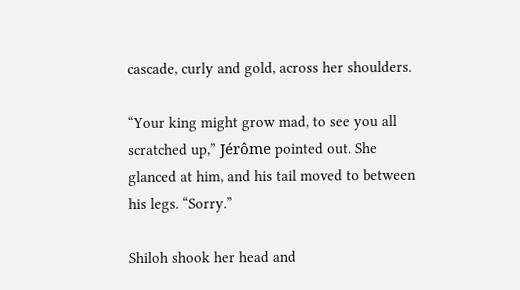cascade, curly and gold, across her shoulders.

“Your king might grow mad, to see you all scratched up,” Jérôme pointed out. She glanced at him, and his tail moved to between his legs. “Sorry.”

Shiloh shook her head and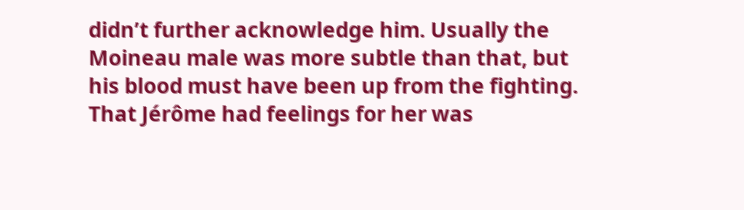didn’t further acknowledge him. Usually the Moineau male was more subtle than that, but his blood must have been up from the fighting. That Jérôme had feelings for her was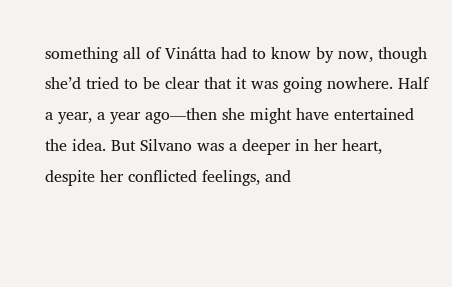something all of Vinátta had to know by now, though she’d tried to be clear that it was going nowhere. Half a year, a year ago—then she might have entertained the idea. But Silvano was a deeper in her heart, despite her conflicted feelings, and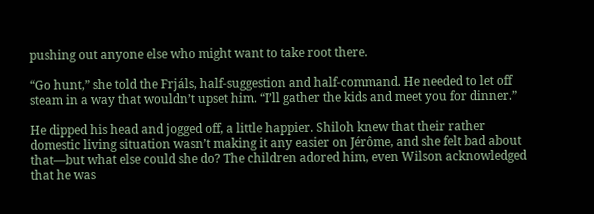pushing out anyone else who might want to take root there.

“Go hunt,” she told the Frjáls, half-suggestion and half-command. He needed to let off steam in a way that wouldn’t upset him. “I’ll gather the kids and meet you for dinner.”

He dipped his head and jogged off, a little happier. Shiloh knew that their rather domestic living situation wasn’t making it any easier on Jérôme, and she felt bad about that—but what else could she do? The children adored him, even Wilson acknowledged that he was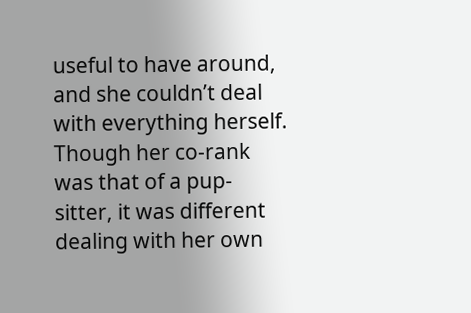useful to have around, and she couldn’t deal with everything herself. Though her co-rank was that of a pup-sitter, it was different dealing with her own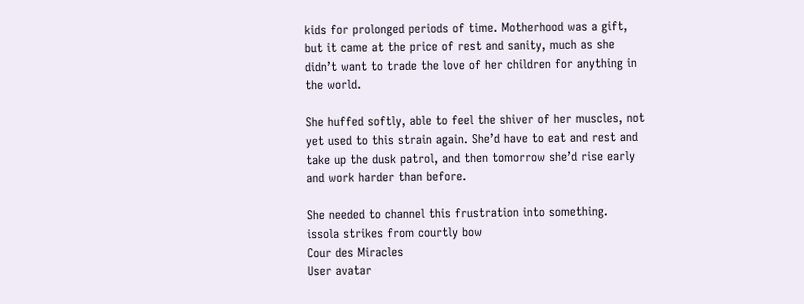kids for prolonged periods of time. Motherhood was a gift, but it came at the price of rest and sanity, much as she didn’t want to trade the love of her children for anything in the world.

She huffed softly, able to feel the shiver of her muscles, not yet used to this strain again. She’d have to eat and rest and take up the dusk patrol, and then tomorrow she’d rise early and work harder than before.

She needed to channel this frustration into something.
issola strikes from courtly bow
Cour des Miracles
User avatar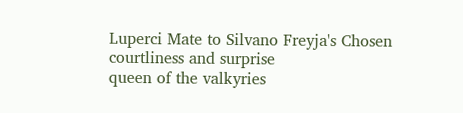Luperci Mate to Silvano Freyja's Chosen
courtliness and surprise
queen of the valkyries